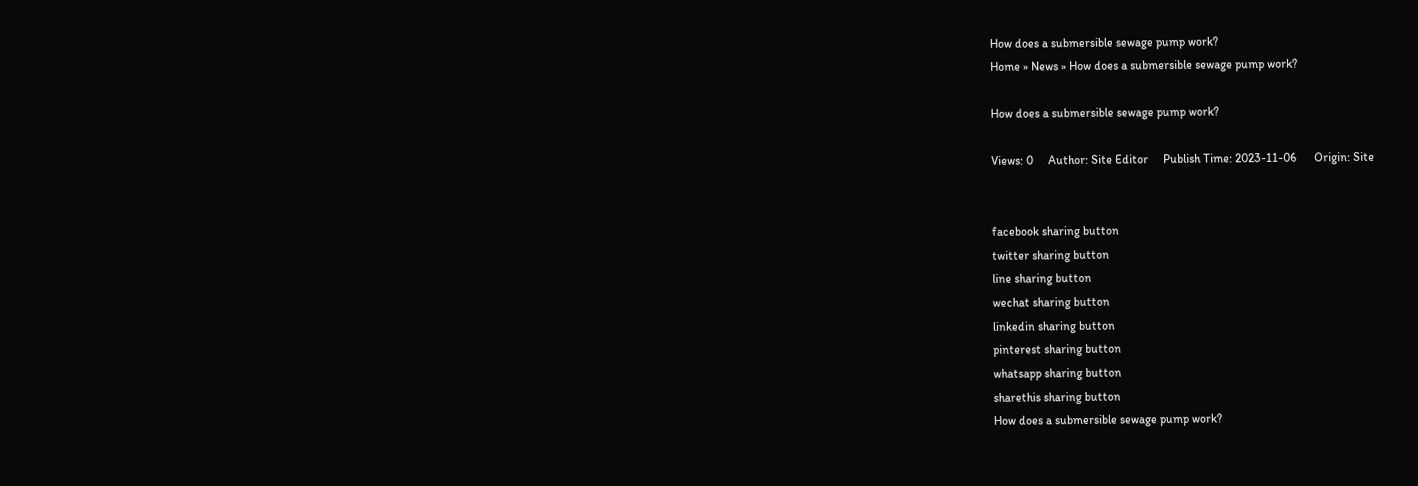How does a submersible sewage pump work?
Home » News » How does a submersible sewage pump work?

How does a submersible sewage pump work?

Views: 0     Author: Site Editor     Publish Time: 2023-11-06      Origin: Site


facebook sharing button
twitter sharing button
line sharing button
wechat sharing button
linkedin sharing button
pinterest sharing button
whatsapp sharing button
sharethis sharing button
How does a submersible sewage pump work?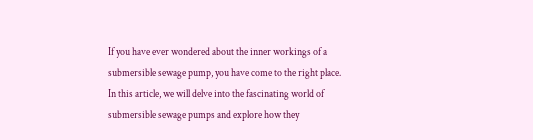If you have ever wondered about the inner workings of a submersible sewage pump, you have come to the right place. In this article, we will delve into the fascinating world of submersible sewage pumps and explore how they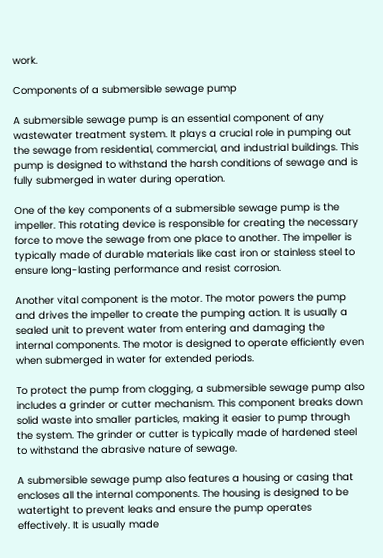work.

Components of a submersible sewage pump

A submersible sewage pump is an essential component of any wastewater treatment system. It plays a crucial role in pumping out the sewage from residential, commercial, and industrial buildings. This pump is designed to withstand the harsh conditions of sewage and is fully submerged in water during operation.

One of the key components of a submersible sewage pump is the impeller. This rotating device is responsible for creating the necessary force to move the sewage from one place to another. The impeller is typically made of durable materials like cast iron or stainless steel to ensure long-lasting performance and resist corrosion.

Another vital component is the motor. The motor powers the pump and drives the impeller to create the pumping action. It is usually a sealed unit to prevent water from entering and damaging the internal components. The motor is designed to operate efficiently even when submerged in water for extended periods.

To protect the pump from clogging, a submersible sewage pump also includes a grinder or cutter mechanism. This component breaks down solid waste into smaller particles, making it easier to pump through the system. The grinder or cutter is typically made of hardened steel to withstand the abrasive nature of sewage.

A submersible sewage pump also features a housing or casing that encloses all the internal components. The housing is designed to be watertight to prevent leaks and ensure the pump operates effectively. It is usually made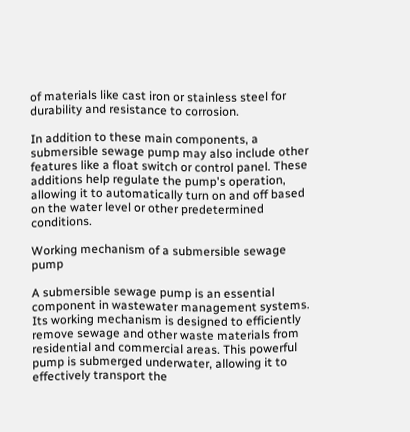of materials like cast iron or stainless steel for durability and resistance to corrosion.

In addition to these main components, a submersible sewage pump may also include other features like a float switch or control panel. These additions help regulate the pump's operation, allowing it to automatically turn on and off based on the water level or other predetermined conditions.

Working mechanism of a submersible sewage pump

A submersible sewage pump is an essential component in wastewater management systems. Its working mechanism is designed to efficiently remove sewage and other waste materials from residential and commercial areas. This powerful pump is submerged underwater, allowing it to effectively transport the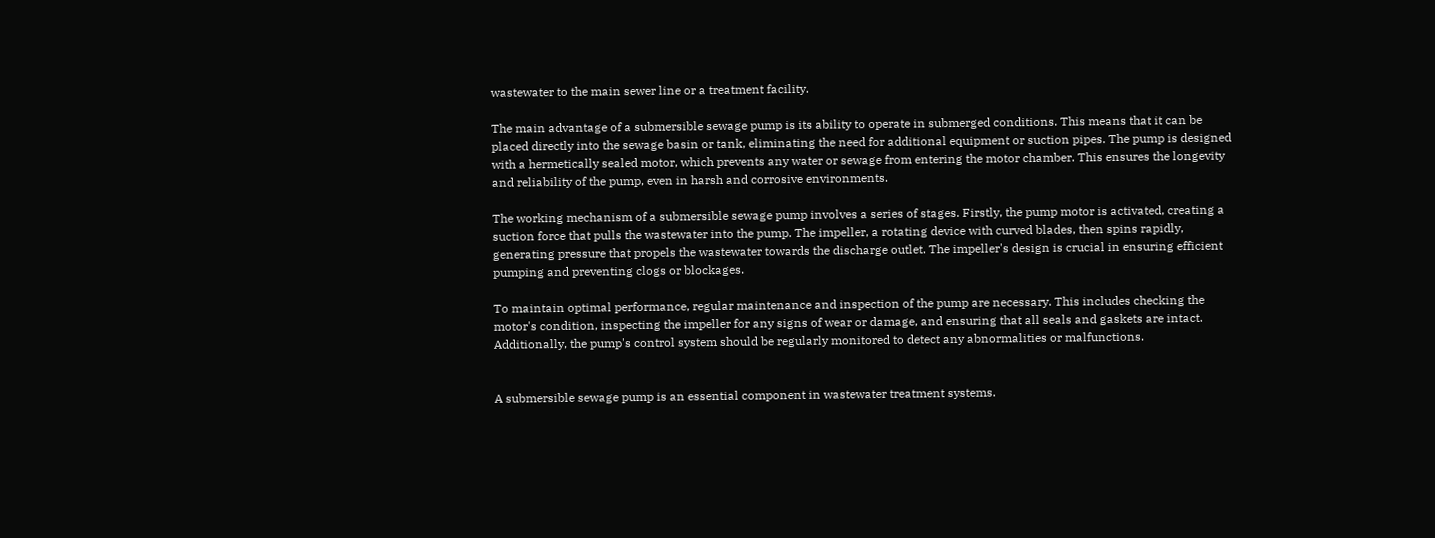wastewater to the main sewer line or a treatment facility.

The main advantage of a submersible sewage pump is its ability to operate in submerged conditions. This means that it can be placed directly into the sewage basin or tank, eliminating the need for additional equipment or suction pipes. The pump is designed with a hermetically sealed motor, which prevents any water or sewage from entering the motor chamber. This ensures the longevity and reliability of the pump, even in harsh and corrosive environments.

The working mechanism of a submersible sewage pump involves a series of stages. Firstly, the pump motor is activated, creating a suction force that pulls the wastewater into the pump. The impeller, a rotating device with curved blades, then spins rapidly, generating pressure that propels the wastewater towards the discharge outlet. The impeller's design is crucial in ensuring efficient pumping and preventing clogs or blockages.

To maintain optimal performance, regular maintenance and inspection of the pump are necessary. This includes checking the motor's condition, inspecting the impeller for any signs of wear or damage, and ensuring that all seals and gaskets are intact. Additionally, the pump's control system should be regularly monitored to detect any abnormalities or malfunctions.


A submersible sewage pump is an essential component in wastewater treatment systems.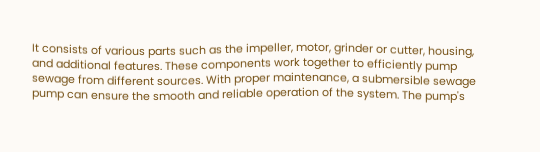It consists of various parts such as the impeller, motor, grinder or cutter, housing, and additional features. These components work together to efficiently pump sewage from different sources. With proper maintenance, a submersible sewage pump can ensure the smooth and reliable operation of the system. The pump's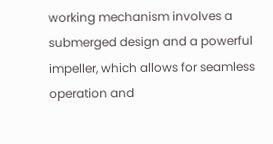working mechanism involves a submerged design and a powerful impeller, which allows for seamless operation and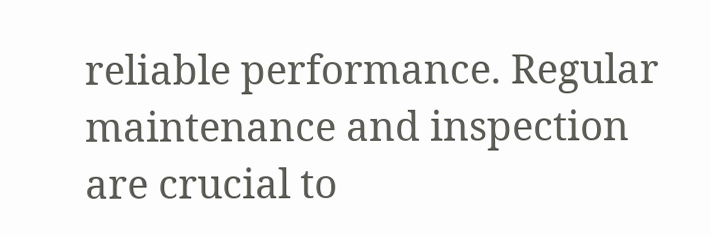reliable performance. Regular maintenance and inspection are crucial to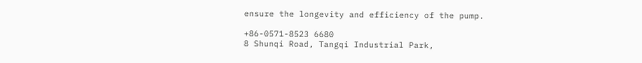ensure the longevity and efficiency of the pump.

+86-0571-8523 6680
8 Shunqi Road, Tangqi Industrial Park,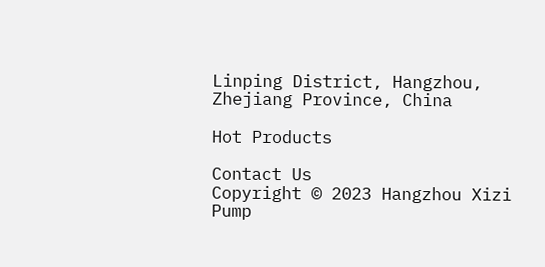Linping District, Hangzhou, Zhejiang Province, China

Hot Products

Contact Us
Copyright © 2023 Hangzhou Xizi Pump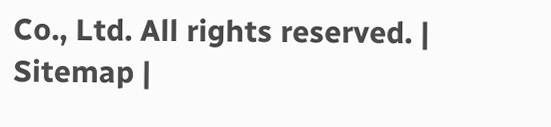Co., Ltd. All rights reserved. | Sitemap |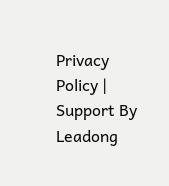Privacy Policy | Support By Leadong